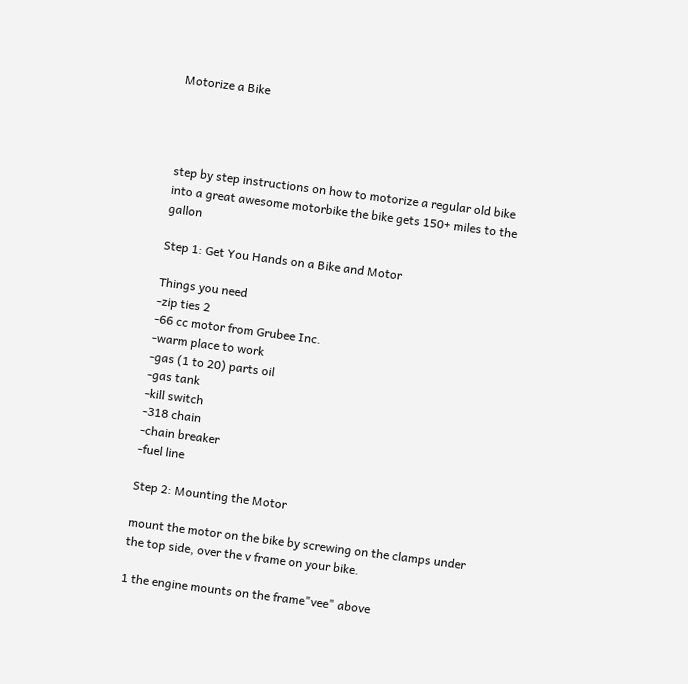Motorize a Bike




step by step instructions on how to motorize a regular old bike into a great awesome motorbike the bike gets 150+ miles to the gallon

Step 1: Get You Hands on a Bike and Motor

Things you need
-zip ties 2
-66 cc motor from Grubee Inc.
-warm place to work
-gas (1 to 20) parts oil
-gas tank
-kill switch
-318 chain
-chain breaker
-fuel line

Step 2: Mounting the Motor

mount the motor on the bike by screwing on the clamps under the top side, over the v frame on your bike.

1 the engine mounts on the frame"vee" above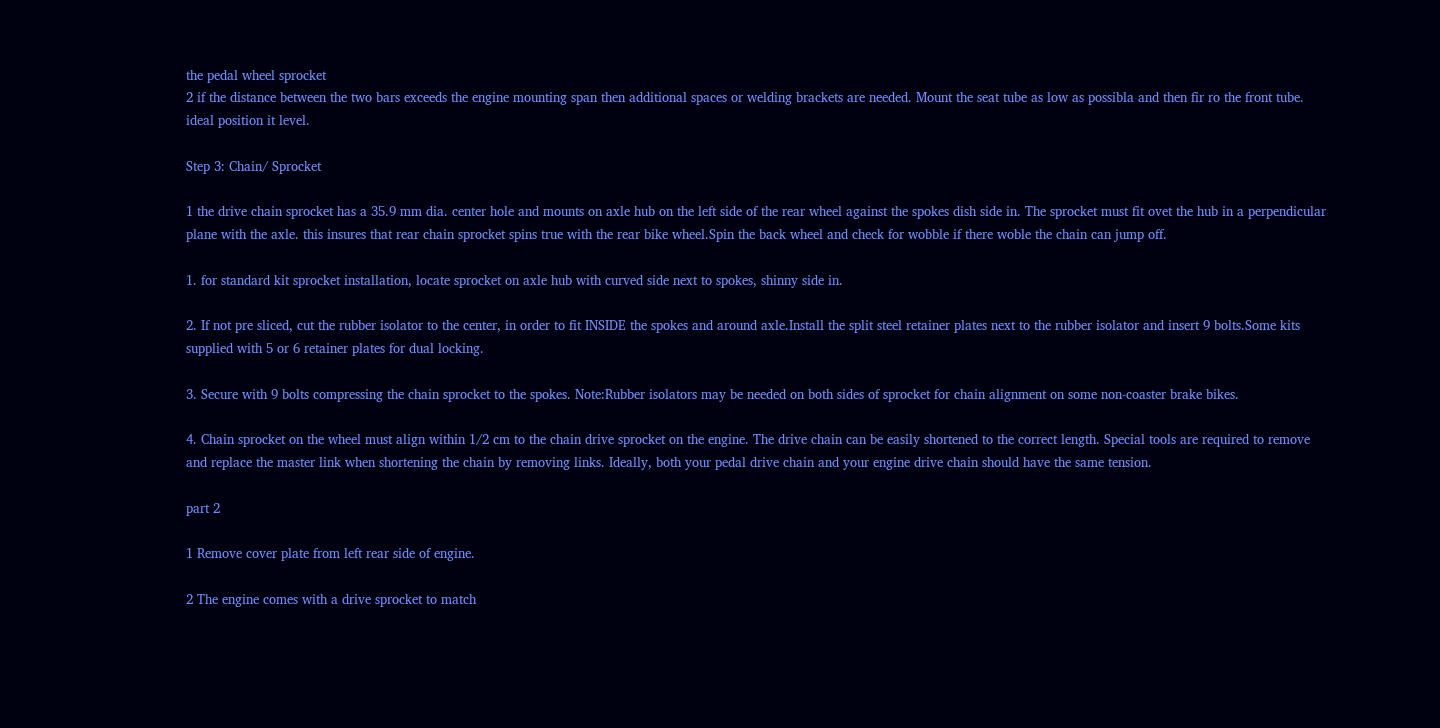the pedal wheel sprocket
2 if the distance between the two bars exceeds the engine mounting span then additional spaces or welding brackets are needed. Mount the seat tube as low as possibla and then fir ro the front tube. ideal position it level.

Step 3: Chain/ Sprocket

1 the drive chain sprocket has a 35.9 mm dia. center hole and mounts on axle hub on the left side of the rear wheel against the spokes dish side in. The sprocket must fit ovet the hub in a perpendicular plane with the axle. this insures that rear chain sprocket spins true with the rear bike wheel.Spin the back wheel and check for wobble if there woble the chain can jump off.

1. for standard kit sprocket installation, locate sprocket on axle hub with curved side next to spokes, shinny side in.

2. If not pre sliced, cut the rubber isolator to the center, in order to fit INSIDE the spokes and around axle.Install the split steel retainer plates next to the rubber isolator and insert 9 bolts.Some kits supplied with 5 or 6 retainer plates for dual locking.

3. Secure with 9 bolts compressing the chain sprocket to the spokes. Note:Rubber isolators may be needed on both sides of sprocket for chain alignment on some non-coaster brake bikes.

4. Chain sprocket on the wheel must align within 1/2 cm to the chain drive sprocket on the engine. The drive chain can be easily shortened to the correct length. Special tools are required to remove and replace the master link when shortening the chain by removing links. Ideally, both your pedal drive chain and your engine drive chain should have the same tension.

part 2

1 Remove cover plate from left rear side of engine.

2 The engine comes with a drive sprocket to match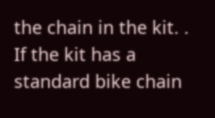the chain in the kit. . If the kit has a standard bike chain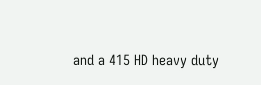and a 415 HD heavy duty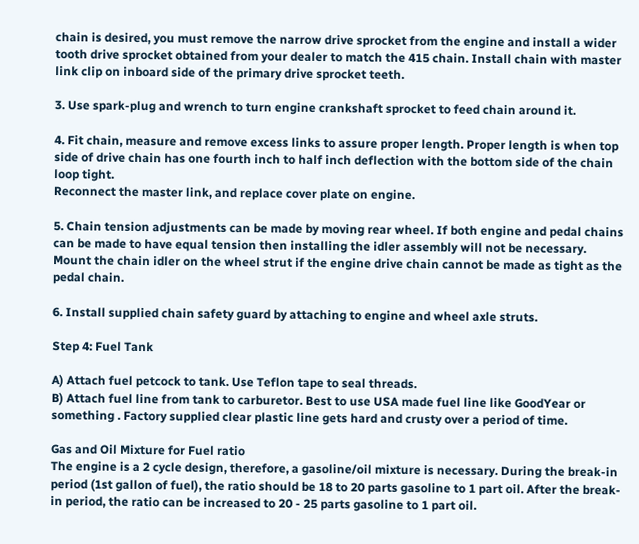chain is desired, you must remove the narrow drive sprocket from the engine and install a wider tooth drive sprocket obtained from your dealer to match the 415 chain. Install chain with master link clip on inboard side of the primary drive sprocket teeth.

3. Use spark-plug and wrench to turn engine crankshaft sprocket to feed chain around it.

4. Fit chain, measure and remove excess links to assure proper length. Proper length is when top side of drive chain has one fourth inch to half inch deflection with the bottom side of the chain loop tight.
Reconnect the master link, and replace cover plate on engine.

5. Chain tension adjustments can be made by moving rear wheel. If both engine and pedal chains can be made to have equal tension then installing the idler assembly will not be necessary. Mount the chain idler on the wheel strut if the engine drive chain cannot be made as tight as the pedal chain.

6. Install supplied chain safety guard by attaching to engine and wheel axle struts.

Step 4: Fuel Tank

A) Attach fuel petcock to tank. Use Teflon tape to seal threads.
B) Attach fuel line from tank to carburetor. Best to use USA made fuel line like GoodYear or something . Factory supplied clear plastic line gets hard and crusty over a period of time.

Gas and Oil Mixture for Fuel ratio
The engine is a 2 cycle design, therefore, a gasoline/oil mixture is necessary. During the break-in period (1st gallon of fuel), the ratio should be 18 to 20 parts gasoline to 1 part oil. After the break-in period, the ratio can be increased to 20 - 25 parts gasoline to 1 part oil.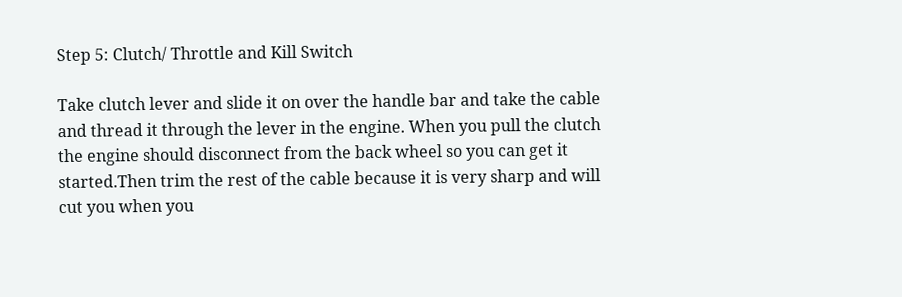Step 5: Clutch/ Throttle and Kill Switch

Take clutch lever and slide it on over the handle bar and take the cable and thread it through the lever in the engine. When you pull the clutch the engine should disconnect from the back wheel so you can get it started.Then trim the rest of the cable because it is very sharp and will cut you when you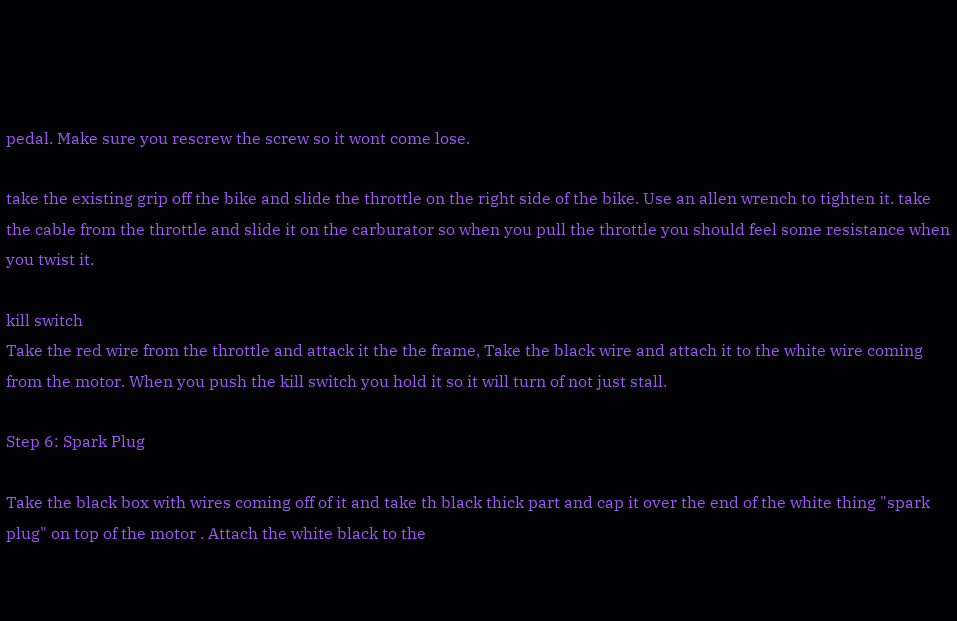pedal. Make sure you rescrew the screw so it wont come lose.

take the existing grip off the bike and slide the throttle on the right side of the bike. Use an allen wrench to tighten it. take the cable from the throttle and slide it on the carburator so when you pull the throttle you should feel some resistance when you twist it.

kill switch
Take the red wire from the throttle and attack it the the frame, Take the black wire and attach it to the white wire coming from the motor. When you push the kill switch you hold it so it will turn of not just stall.

Step 6: Spark Plug

Take the black box with wires coming off of it and take th black thick part and cap it over the end of the white thing "spark plug" on top of the motor . Attach the white black to the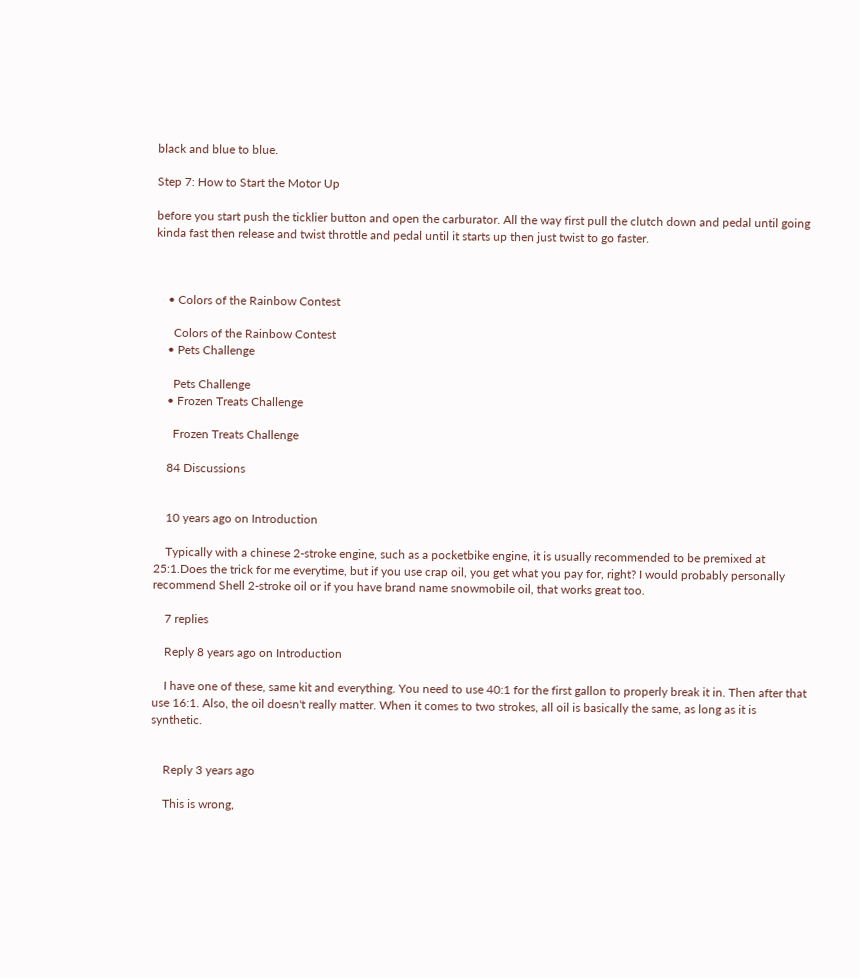black and blue to blue.

Step 7: How to Start the Motor Up

before you start push the ticklier button and open the carburator. All the way first pull the clutch down and pedal until going kinda fast then release and twist throttle and pedal until it starts up then just twist to go faster.



    • Colors of the Rainbow Contest

      Colors of the Rainbow Contest
    • Pets Challenge

      Pets Challenge
    • Frozen Treats Challenge

      Frozen Treats Challenge

    84 Discussions


    10 years ago on Introduction

    Typically with a chinese 2-stroke engine, such as a pocketbike engine, it is usually recommended to be premixed at 25:1.Does the trick for me everytime, but if you use crap oil, you get what you pay for, right? I would probably personally recommend Shell 2-stroke oil or if you have brand name snowmobile oil, that works great too.

    7 replies

    Reply 8 years ago on Introduction

    I have one of these, same kit and everything. You need to use 40:1 for the first gallon to properly break it in. Then after that use 16:1. Also, the oil doesn't really matter. When it comes to two strokes, all oil is basically the same, as long as it is synthetic.


    Reply 3 years ago

    This is wrong,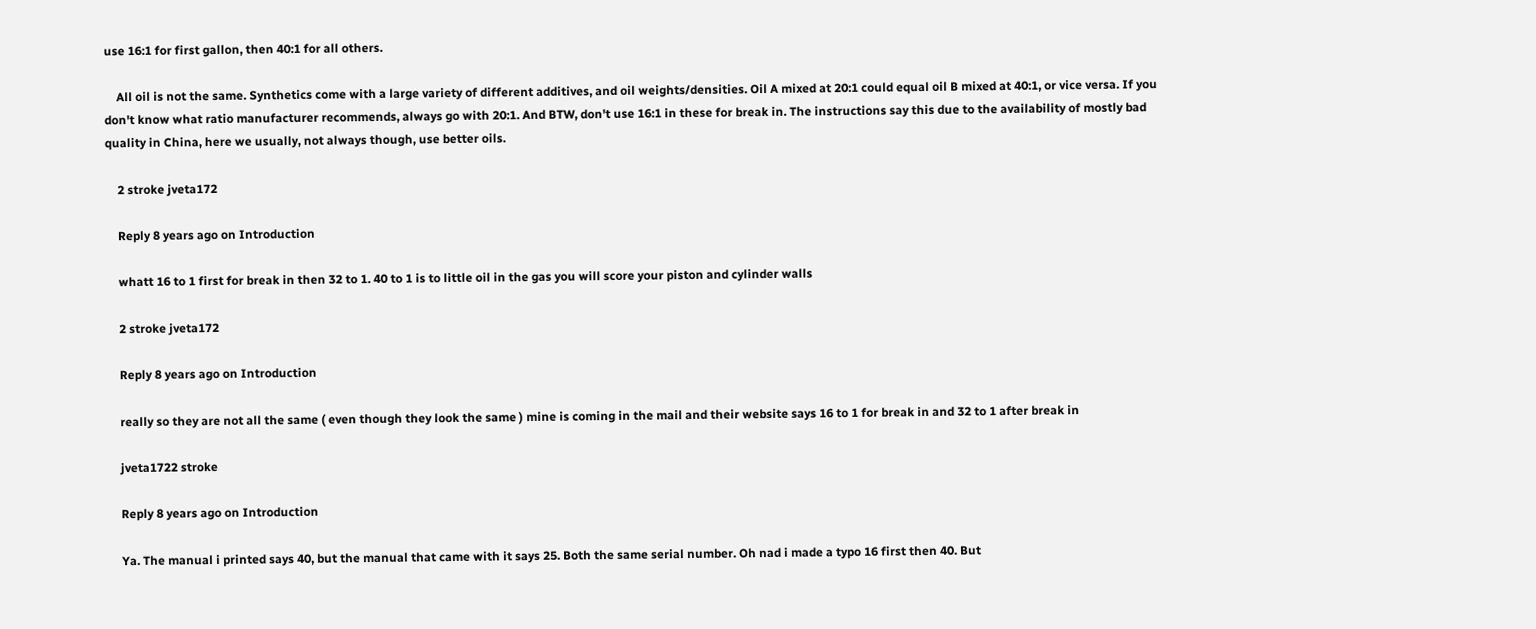use 16:1 for first gallon, then 40:1 for all others.

    All oil is not the same. Synthetics come with a large variety of different additives, and oil weights/densities. Oil A mixed at 20:1 could equal oil B mixed at 40:1, or vice versa. If you don't know what ratio manufacturer recommends, always go with 20:1. And BTW, don't use 16:1 in these for break in. The instructions say this due to the availability of mostly bad quality in China, here we usually, not always though, use better oils.

    2 stroke jveta172

    Reply 8 years ago on Introduction

    whatt 16 to 1 first for break in then 32 to 1. 40 to 1 is to little oil in the gas you will score your piston and cylinder walls

    2 stroke jveta172

    Reply 8 years ago on Introduction

    really so they are not all the same ( even though they look the same ) mine is coming in the mail and their website says 16 to 1 for break in and 32 to 1 after break in

    jveta1722 stroke

    Reply 8 years ago on Introduction

    Ya. The manual i printed says 40, but the manual that came with it says 25. Both the same serial number. Oh nad i made a typo 16 first then 40. But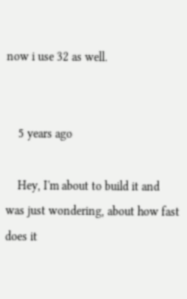now i use 32 as well.


    5 years ago

    Hey, I'm about to build it and was just wondering, about how fast does it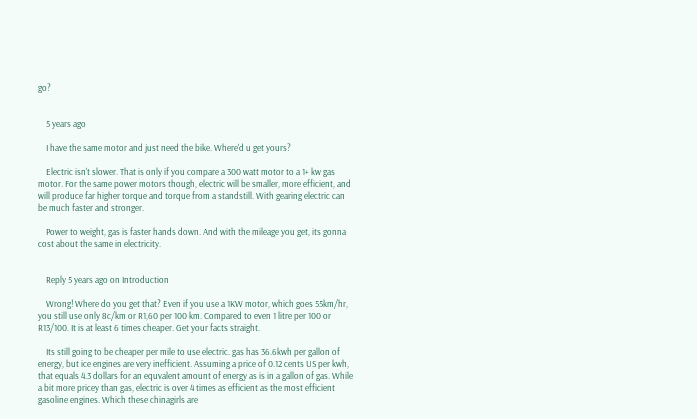go?


    5 years ago

    I have the same motor and just need the bike. Where'd u get yours?

    Electric isn't slower. That is only if you compare a 300 watt motor to a 1+ kw gas motor. For the same power motors though, electric will be smaller, more efficient, and will produce far higher torque and torque from a standstill. With gearing electric can be much faster and stronger.

    Power to weight, gas is faster hands down. And with the mileage you get, its gonna cost about the same in electricity.


    Reply 5 years ago on Introduction

    Wrong! Where do you get that? Even if you use a 1KW motor, which goes 55km/hr, you still use only 8c/km or R1,60 per 100 km. Compared to even 1 litre per 100 or R13/100. It is at least 6 times cheaper. Get your facts straight.

    Its still going to be cheaper per mile to use electric. gas has 36.6kwh per gallon of energy, but ice engines are very inefficient. Assuming a price of 0.12 cents US per kwh, that equals 4.3 dollars for an equvalent amount of energy as is in a gallon of gas. While a bit more pricey than gas, electric is over 4 times as efficient as the most efficient gasoline engines. Which these chinagirls are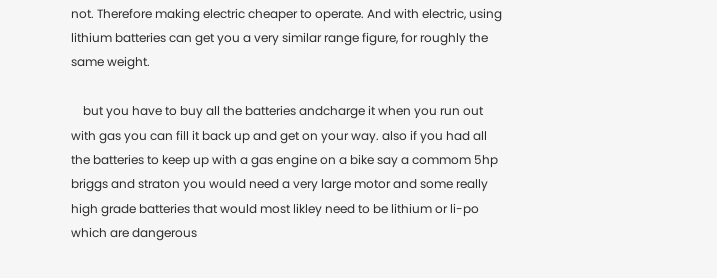not. Therefore making electric cheaper to operate. And with electric, using lithium batteries can get you a very similar range figure, for roughly the same weight.

    but you have to buy all the batteries andcharge it when you run out with gas you can fill it back up and get on your way. also if you had all the batteries to keep up with a gas engine on a bike say a commom 5hp briggs and straton you would need a very large motor and some really high grade batteries that would most likley need to be lithium or li-po which are dangerous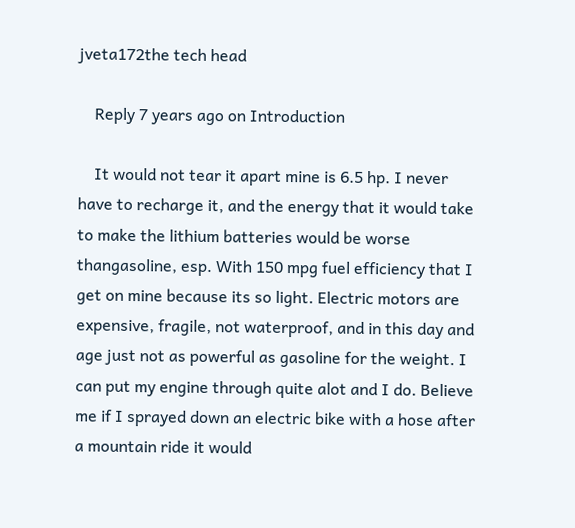jveta172the tech head

    Reply 7 years ago on Introduction

    It would not tear it apart mine is 6.5 hp. I never have to recharge it, and the energy that it would take to make the lithium batteries would be worse thangasoline, esp. With 150 mpg fuel efficiency that I get on mine because its so light. Electric motors are expensive, fragile, not waterproof, and in this day and age just not as powerful as gasoline for the weight. I can put my engine through quite alot and I do. Believe me if I sprayed down an electric bike with a hose after a mountain ride it would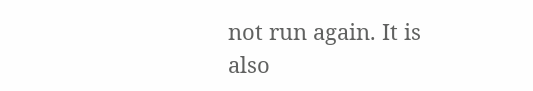not run again. It is also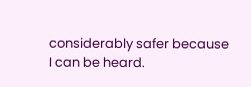considerably safer because I can be heard.